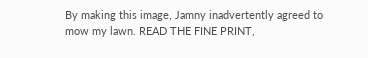By making this image, Jamny inadvertently agreed to mow my lawn. READ THE FINE PRINT,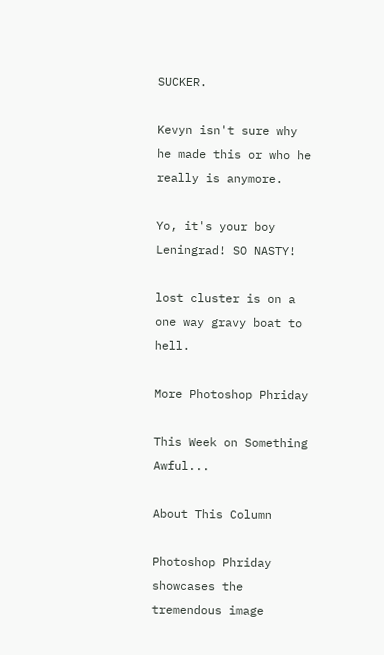SUCKER.

Kevyn isn't sure why he made this or who he really is anymore.

Yo, it's your boy Leningrad! SO NASTY!

lost cluster is on a one way gravy boat to hell.

More Photoshop Phriday

This Week on Something Awful...

About This Column

Photoshop Phriday showcases the tremendous image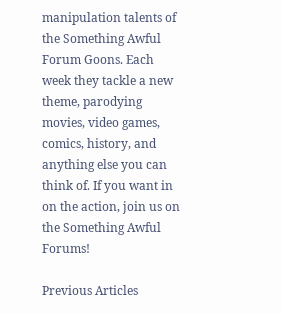manipulation talents of the Something Awful Forum Goons. Each week they tackle a new theme, parodying movies, video games, comics, history, and anything else you can think of. If you want in on the action, join us on the Something Awful Forums!

Previous Articles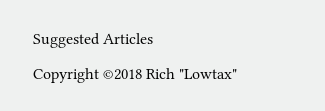Suggested Articles

Copyright ©2018 Rich "Lowtax"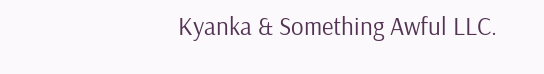Kyanka & Something Awful LLC.